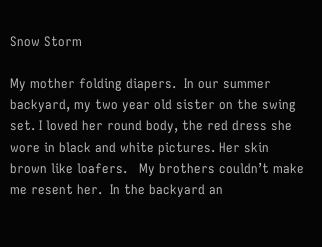Snow Storm

My mother folding diapers.  In our summer backyard, my two year old sister on the swing set. I loved her round body, the red dress she wore in black and white pictures. Her skin brown like loafers.   My brothers couldn’t make me resent her.  In the backyard an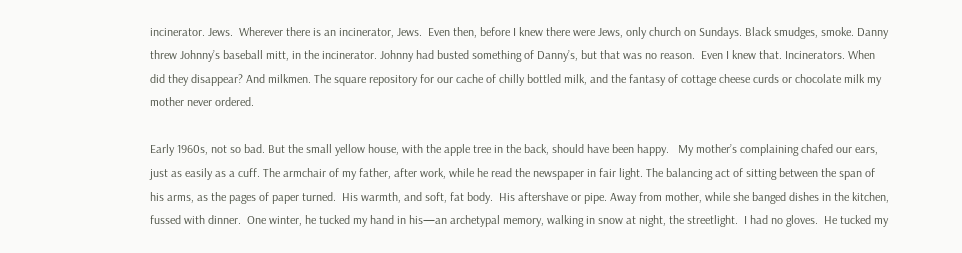incinerator. Jews.  Wherever there is an incinerator, Jews.  Even then, before I knew there were Jews, only church on Sundays. Black smudges, smoke. Danny threw Johnny’s baseball mitt, in the incinerator. Johnny had busted something of Danny’s, but that was no reason.  Even I knew that. Incinerators. When did they disappear? And milkmen. The square repository for our cache of chilly bottled milk, and the fantasy of cottage cheese curds or chocolate milk my mother never ordered.

Early 1960s, not so bad. But the small yellow house, with the apple tree in the back, should have been happy.   My mother’s complaining chafed our ears, just as easily as a cuff. The armchair of my father, after work, while he read the newspaper in fair light. The balancing act of sitting between the span of his arms, as the pages of paper turned.  His warmth, and soft, fat body.  His aftershave or pipe. Away from mother, while she banged dishes in the kitchen, fussed with dinner.  One winter, he tucked my hand in his—an archetypal memory, walking in snow at night, the streetlight.  I had no gloves.  He tucked my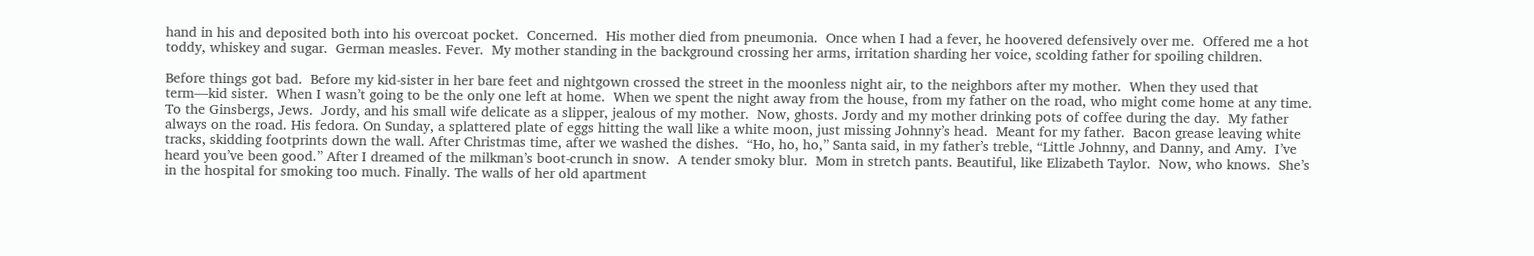hand in his and deposited both into his overcoat pocket.  Concerned.  His mother died from pneumonia.  Once when I had a fever, he hoovered defensively over me.  Offered me a hot toddy, whiskey and sugar.  German measles. Fever.  My mother standing in the background crossing her arms, irritation sharding her voice, scolding father for spoiling children.

Before things got bad.  Before my kid-sister in her bare feet and nightgown crossed the street in the moonless night air, to the neighbors after my mother.  When they used that term—kid sister.  When I wasn’t going to be the only one left at home.  When we spent the night away from the house, from my father on the road, who might come home at any time.  To the Ginsbergs, Jews.  Jordy, and his small wife delicate as a slipper, jealous of my mother.  Now, ghosts. Jordy and my mother drinking pots of coffee during the day.  My father always on the road. His fedora. On Sunday, a splattered plate of eggs hitting the wall like a white moon, just missing Johnny’s head.  Meant for my father.  Bacon grease leaving white tracks, skidding footprints down the wall. After Christmas time, after we washed the dishes.  “Ho, ho, ho,” Santa said, in my father’s treble, “Little Johnny, and Danny, and Amy.  I’ve heard you’ve been good.” After I dreamed of the milkman’s boot-crunch in snow.  A tender smoky blur.  Mom in stretch pants. Beautiful, like Elizabeth Taylor.  Now, who knows.  She’s in the hospital for smoking too much. Finally. The walls of her old apartment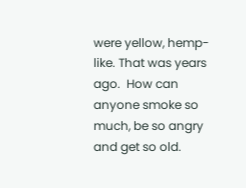were yellow, hemp-like. That was years ago.  How can anyone smoke so much, be so angry and get so old.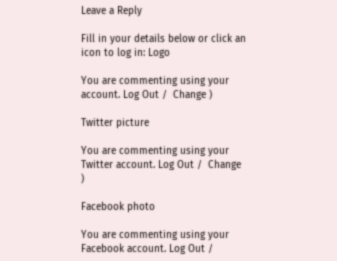Leave a Reply

Fill in your details below or click an icon to log in: Logo

You are commenting using your account. Log Out /  Change )

Twitter picture

You are commenting using your Twitter account. Log Out /  Change )

Facebook photo

You are commenting using your Facebook account. Log Out /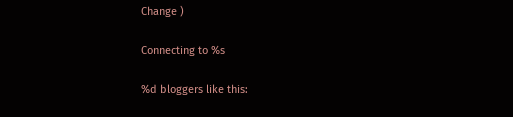Change )

Connecting to %s

%d bloggers like this: